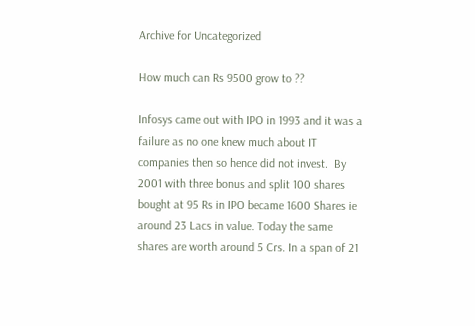Archive for Uncategorized

How much can Rs 9500 grow to ??

Infosys came out with IPO in 1993 and it was a failure as no one knew much about IT companies then so hence did not invest.  By 2001 with three bonus and split 100 shares bought at 95 Rs in IPO became 1600 Shares ie around 23 Lacs in value. Today the same shares are worth around 5 Crs. In a span of 21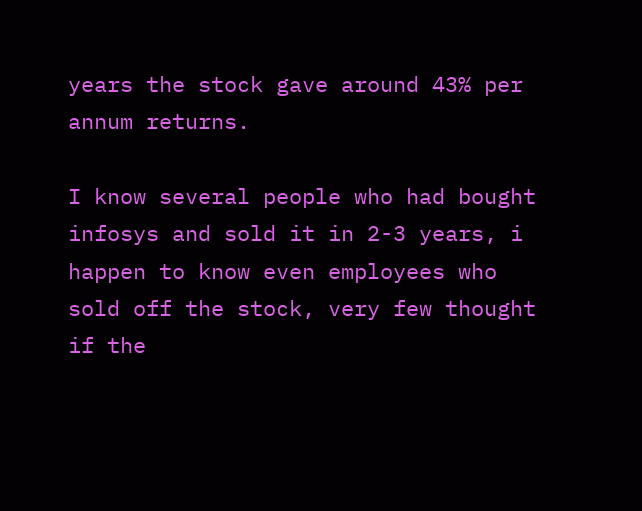years the stock gave around 43% per annum returns.

I know several people who had bought infosys and sold it in 2-3 years, i happen to know even employees who sold off the stock, very few thought if the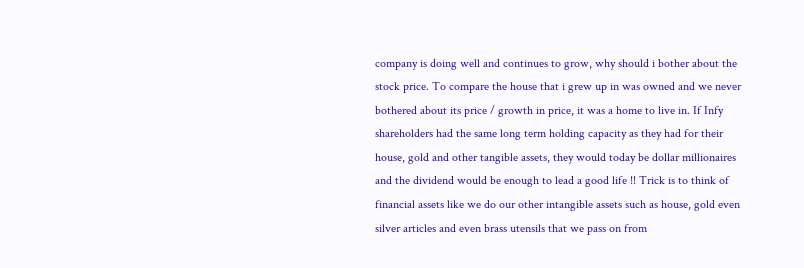company is doing well and continues to grow, why should i bother about the stock price. To compare the house that i grew up in was owned and we never bothered about its price / growth in price, it was a home to live in. If Infy shareholders had the same long term holding capacity as they had for their house, gold and other tangible assets, they would today be dollar millionaires and the dividend would be enough to lead a good life !! Trick is to think of financial assets like we do our other intangible assets such as house, gold even silver articles and even brass utensils that we pass on from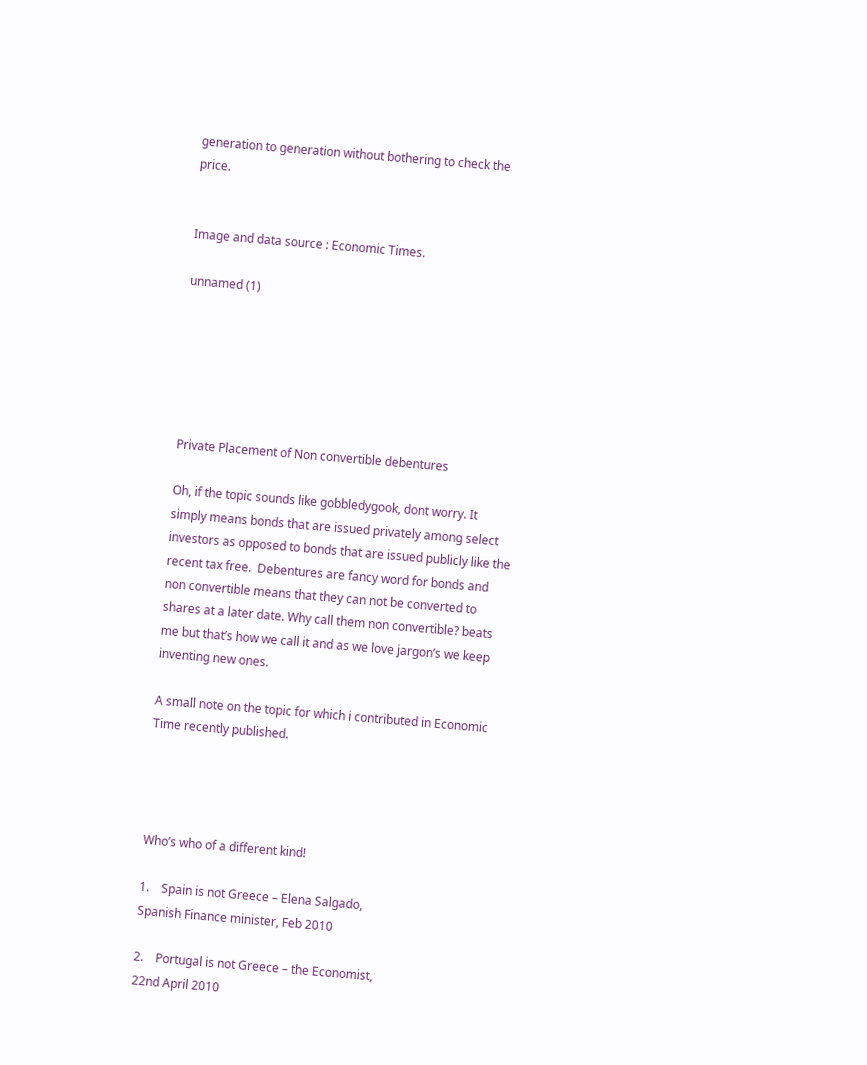generation to generation without bothering to check the price.


Image and data source : Economic Times.

unnamed (1)






Private Placement of Non convertible debentures

Oh, if the topic sounds like gobbledygook, dont worry. It simply means bonds that are issued privately among select investors as opposed to bonds that are issued publicly like the recent tax free.  Debentures are fancy word for bonds and non convertible means that they can not be converted to shares at a later date. Why call them non convertible? beats me but that’s how we call it and as we love jargon’s we keep inventing new ones.

A small note on the topic for which i contributed in Economic Time recently published.




Who’s who of a different kind!

1.    Spain is not Greece – Elena Salgado,
Spanish Finance minister, Feb 2010

2.    Portugal is not Greece – the Economist,
22nd April 2010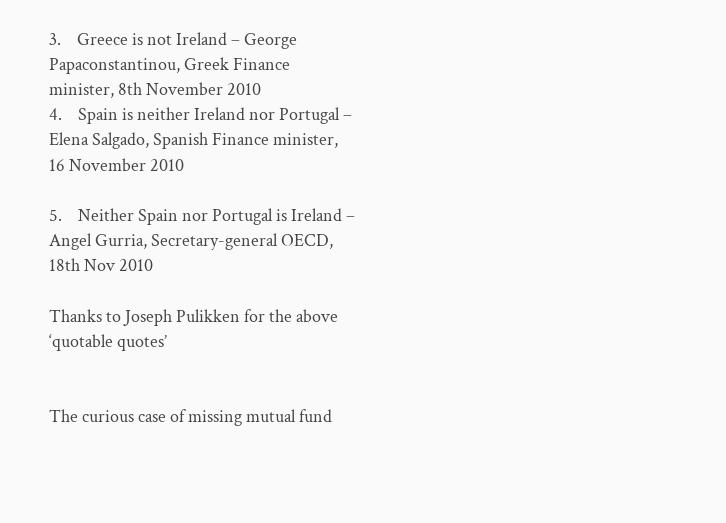3.    Greece is not Ireland – George
Papaconstantinou, Greek Finance minister, 8th November 2010
4.    Spain is neither Ireland nor Portugal –
Elena Salgado, Spanish Finance minister, 16 November 2010

5.    Neither Spain nor Portugal is Ireland – Angel Gurria, Secretary-general OECD,
18th Nov 2010

Thanks to Joseph Pulikken for the above ‘quotable quotes’


The curious case of missing mutual fund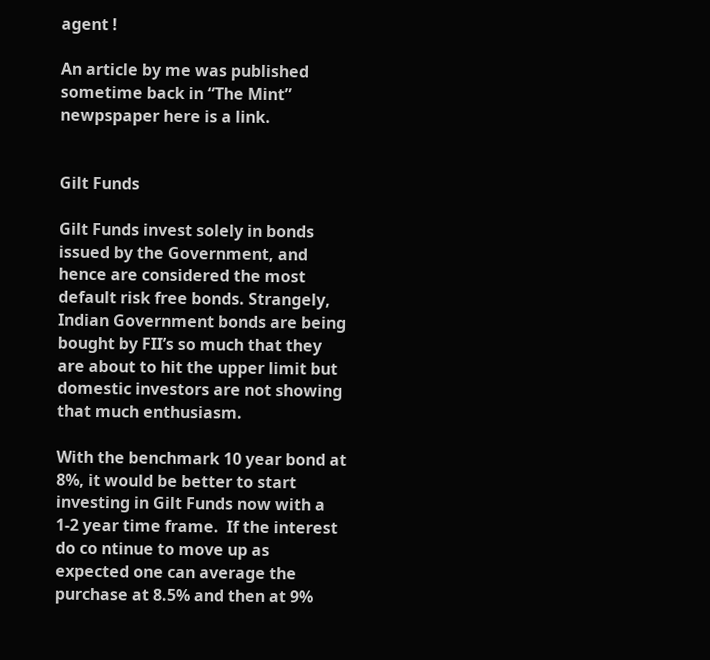agent !

An article by me was published sometime back in “The Mint” newpspaper here is a link.


Gilt Funds

Gilt Funds invest solely in bonds issued by the Government, and hence are considered the most default risk free bonds. Strangely, Indian Government bonds are being bought by FII’s so much that they are about to hit the upper limit but domestic investors are not showing that much enthusiasm.

With the benchmark 10 year bond at 8%, it would be better to start investing in Gilt Funds now with a 1-2 year time frame.  If the interest do co ntinue to move up as expected one can average the purchase at 8.5% and then at 9%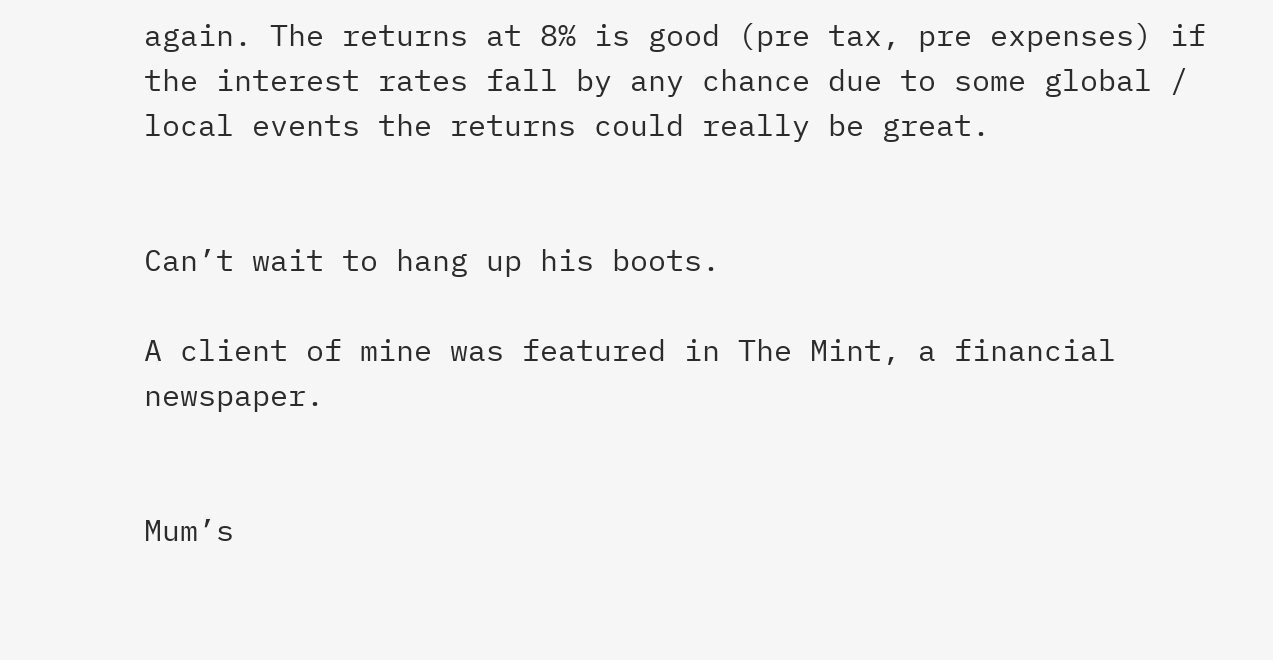again. The returns at 8% is good (pre tax, pre expenses) if the interest rates fall by any chance due to some global / local events the returns could really be great.


Can’t wait to hang up his boots.

A client of mine was featured in The Mint, a financial newspaper.


Mum’s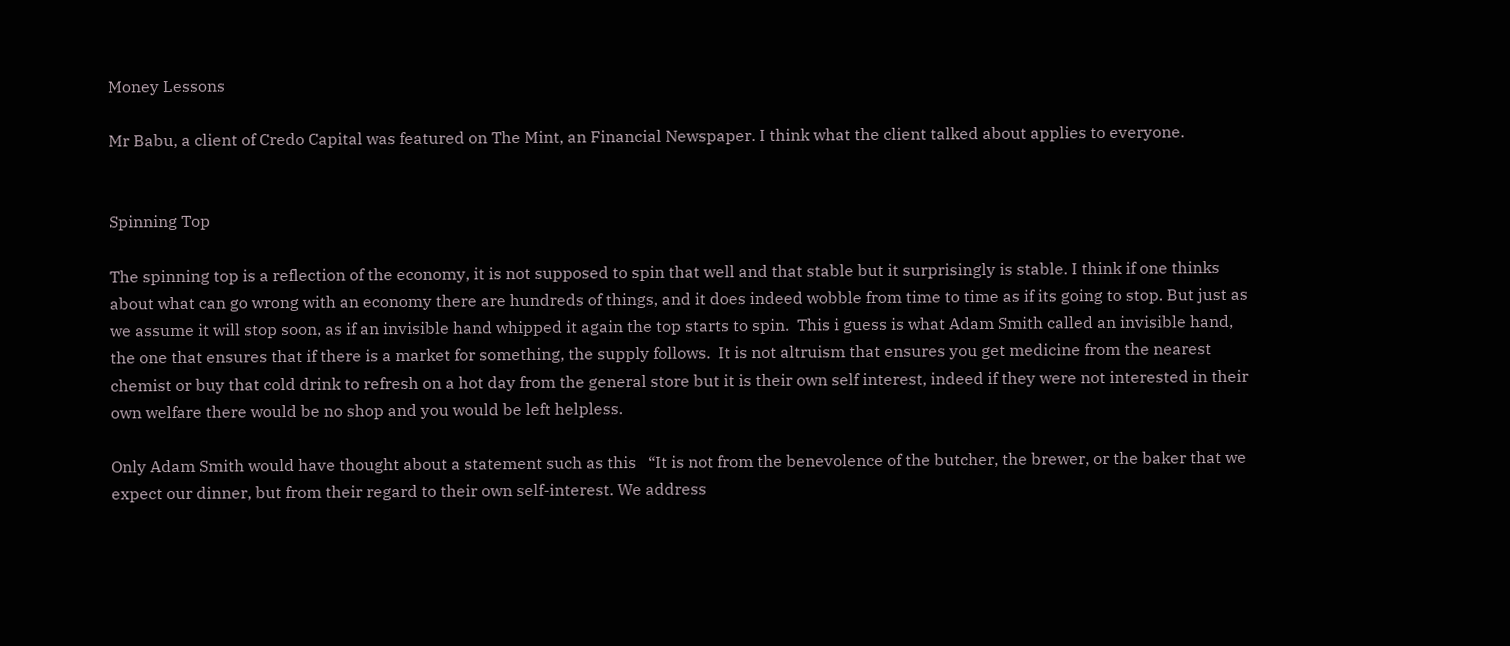Money Lessons

Mr Babu, a client of Credo Capital was featured on The Mint, an Financial Newspaper. I think what the client talked about applies to everyone.


Spinning Top

The spinning top is a reflection of the economy, it is not supposed to spin that well and that stable but it surprisingly is stable. I think if one thinks about what can go wrong with an economy there are hundreds of things, and it does indeed wobble from time to time as if its going to stop. But just as we assume it will stop soon, as if an invisible hand whipped it again the top starts to spin.  This i guess is what Adam Smith called an invisible hand, the one that ensures that if there is a market for something, the supply follows.  It is not altruism that ensures you get medicine from the nearest chemist or buy that cold drink to refresh on a hot day from the general store but it is their own self interest, indeed if they were not interested in their own welfare there would be no shop and you would be left helpless.

Only Adam Smith would have thought about a statement such as this   “It is not from the benevolence of the butcher, the brewer, or the baker that we expect our dinner, but from their regard to their own self-interest. We address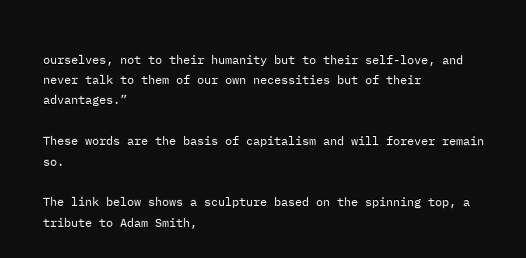ourselves, not to their humanity but to their self-love, and never talk to them of our own necessities but of their advantages.”

These words are the basis of capitalism and will forever remain so.

The link below shows a sculpture based on the spinning top, a tribute to Adam Smith,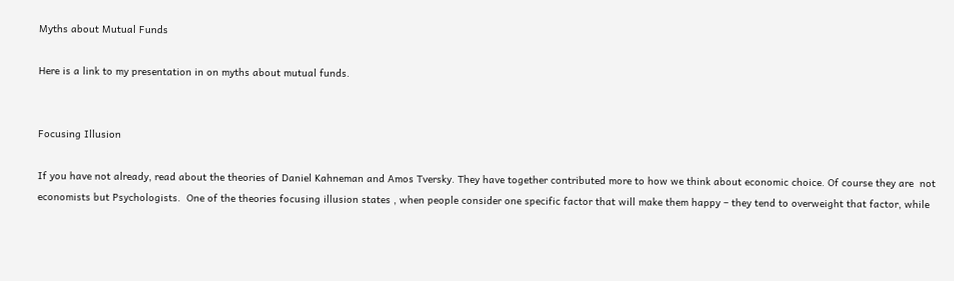Myths about Mutual Funds

Here is a link to my presentation in on myths about mutual funds.


Focusing Illusion

If you have not already, read about the theories of Daniel Kahneman and Amos Tversky. They have together contributed more to how we think about economic choice. Of course they are  not economists but Psychologists.  One of the theories focusing illusion states , when people consider one specific factor that will make them happy – they tend to overweight that factor, while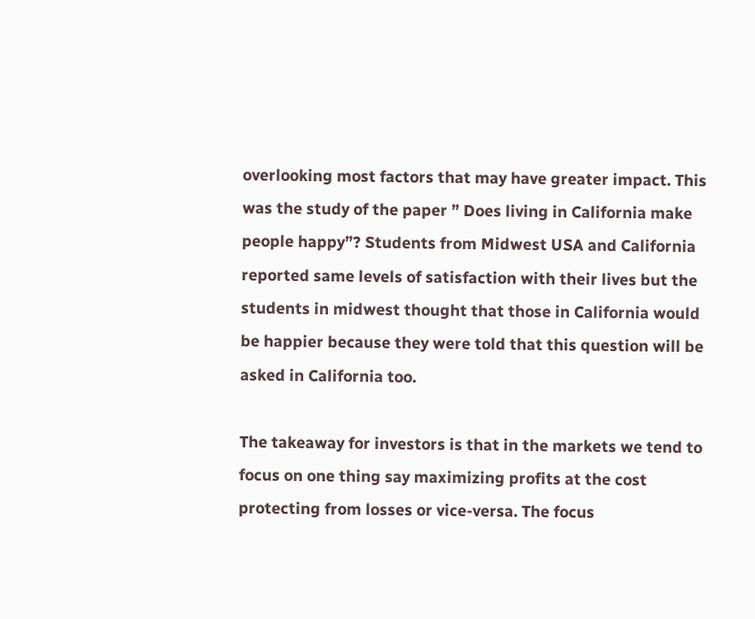overlooking most factors that may have greater impact. This was the study of the paper ” Does living in California make people happy”? Students from Midwest USA and California reported same levels of satisfaction with their lives but the students in midwest thought that those in California would be happier because they were told that this question will be asked in California too.

The takeaway for investors is that in the markets we tend to focus on one thing say maximizing profits at the cost protecting from losses or vice-versa. The focus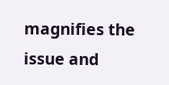magnifies the issue and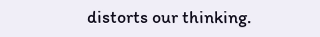distorts our thinking.